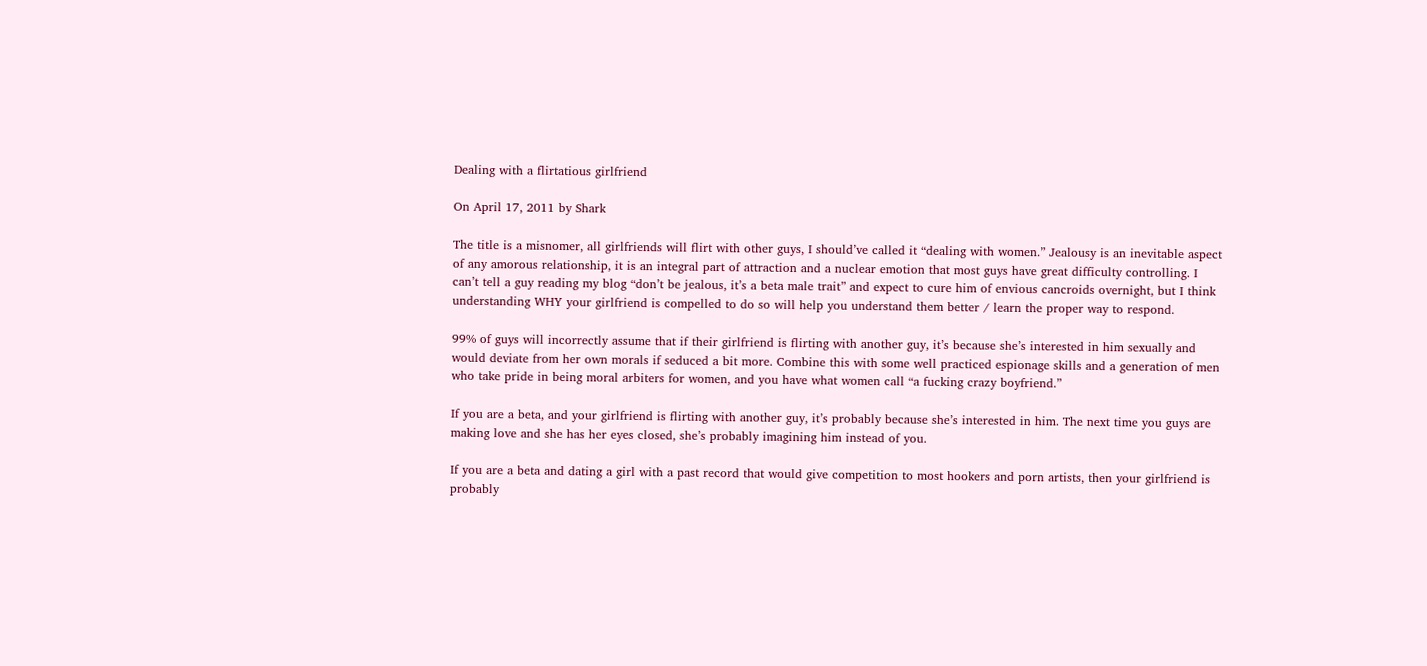Dealing with a flirtatious girlfriend

On April 17, 2011 by Shark

The title is a misnomer, all girlfriends will flirt with other guys, I should’ve called it “dealing with women.” Jealousy is an inevitable aspect of any amorous relationship, it is an integral part of attraction and a nuclear emotion that most guys have great difficulty controlling. I can’t tell a guy reading my blog “don’t be jealous, it’s a beta male trait” and expect to cure him of envious cancroids overnight, but I think understanding WHY your girlfriend is compelled to do so will help you understand them better / learn the proper way to respond.

99% of guys will incorrectly assume that if their girlfriend is flirting with another guy, it’s because she’s interested in him sexually and would deviate from her own morals if seduced a bit more. Combine this with some well practiced espionage skills and a generation of men who take pride in being moral arbiters for women, and you have what women call “a fucking crazy boyfriend.”

If you are a beta, and your girlfriend is flirting with another guy, it’s probably because she’s interested in him. The next time you guys are making love and she has her eyes closed, she’s probably imagining him instead of you.

If you are a beta and dating a girl with a past record that would give competition to most hookers and porn artists, then your girlfriend is probably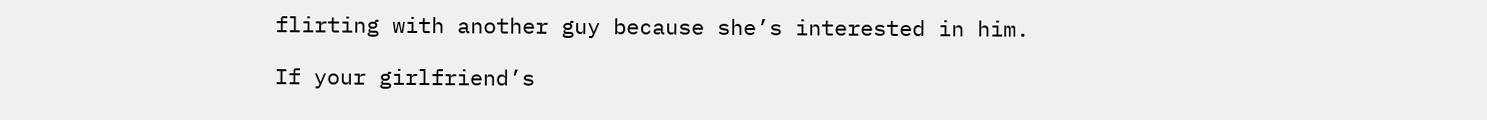flirting with another guy because she’s interested in him.

If your girlfriend’s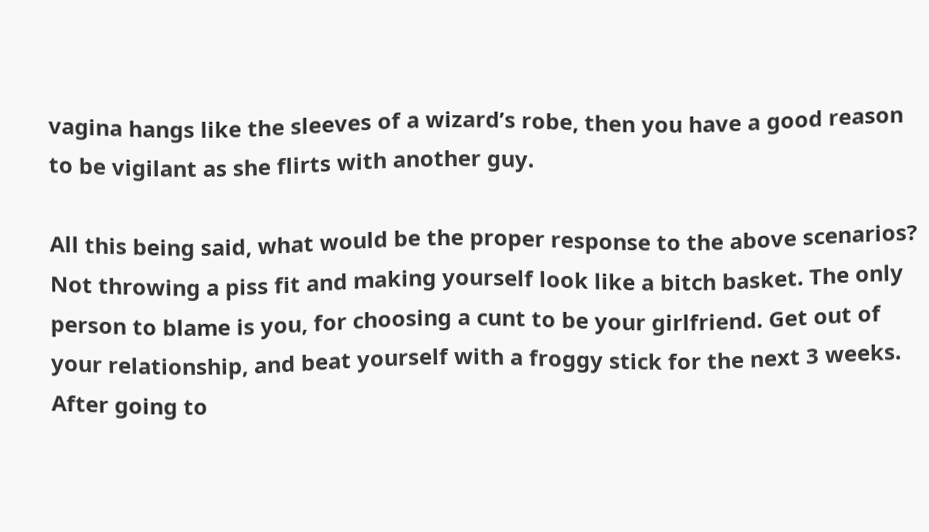vagina hangs like the sleeves of a wizard’s robe, then you have a good reason to be vigilant as she flirts with another guy.

All this being said, what would be the proper response to the above scenarios? Not throwing a piss fit and making yourself look like a bitch basket. The only person to blame is you, for choosing a cunt to be your girlfriend. Get out of your relationship, and beat yourself with a froggy stick for the next 3 weeks. After going to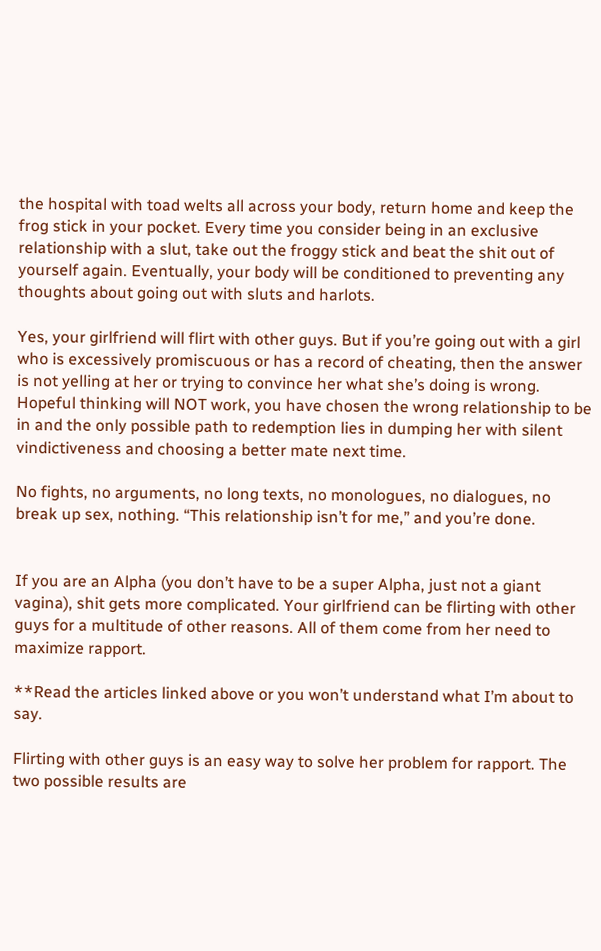the hospital with toad welts all across your body, return home and keep the frog stick in your pocket. Every time you consider being in an exclusive relationship with a slut, take out the froggy stick and beat the shit out of yourself again. Eventually, your body will be conditioned to preventing any thoughts about going out with sluts and harlots.

Yes, your girlfriend will flirt with other guys. But if you’re going out with a girl who is excessively promiscuous or has a record of cheating, then the answer is not yelling at her or trying to convince her what she’s doing is wrong. Hopeful thinking will NOT work, you have chosen the wrong relationship to be in and the only possible path to redemption lies in dumping her with silent vindictiveness and choosing a better mate next time.

No fights, no arguments, no long texts, no monologues, no dialogues, no break up sex, nothing. “This relationship isn’t for me,” and you’re done.


If you are an Alpha (you don’t have to be a super Alpha, just not a giant vagina), shit gets more complicated. Your girlfriend can be flirting with other guys for a multitude of other reasons. All of them come from her need to maximize rapport.

**Read the articles linked above or you won’t understand what I’m about to say.

Flirting with other guys is an easy way to solve her problem for rapport. The two possible results are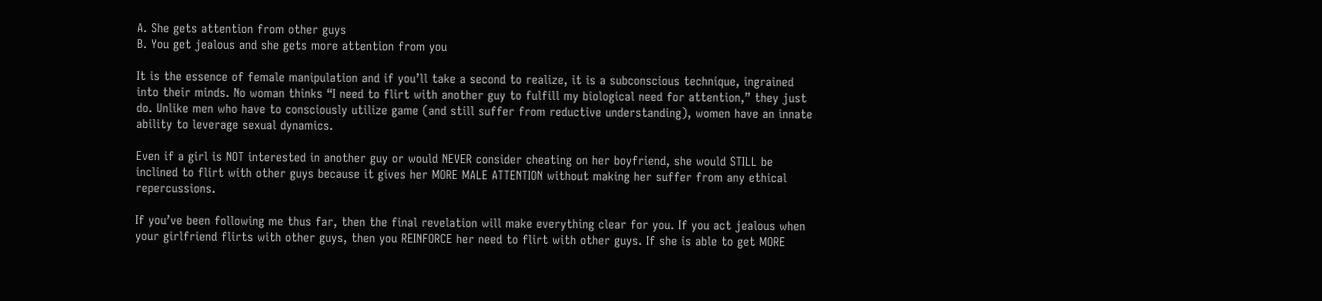A. She gets attention from other guys
B. You get jealous and she gets more attention from you

It is the essence of female manipulation and if you’ll take a second to realize, it is a subconscious technique, ingrained into their minds. No woman thinks “I need to flirt with another guy to fulfill my biological need for attention,” they just do. Unlike men who have to consciously utilize game (and still suffer from reductive understanding), women have an innate ability to leverage sexual dynamics.

Even if a girl is NOT interested in another guy or would NEVER consider cheating on her boyfriend, she would STILL be inclined to flirt with other guys because it gives her MORE MALE ATTENTION without making her suffer from any ethical repercussions.

If you’ve been following me thus far, then the final revelation will make everything clear for you. If you act jealous when your girlfriend flirts with other guys, then you REINFORCE her need to flirt with other guys. If she is able to get MORE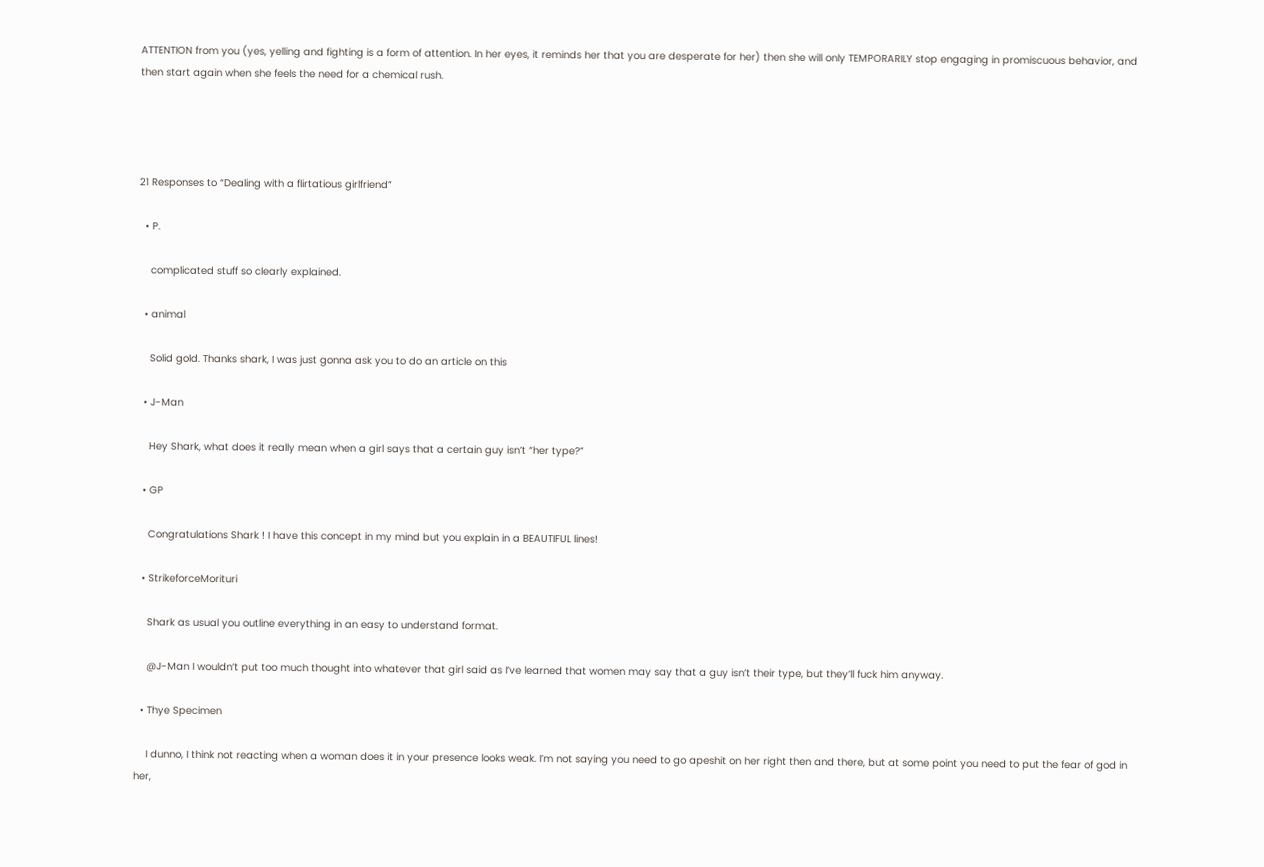ATTENTION from you (yes, yelling and fighting is a form of attention. In her eyes, it reminds her that you are desperate for her) then she will only TEMPORARILY stop engaging in promiscuous behavior, and then start again when she feels the need for a chemical rush.




21 Responses to “Dealing with a flirtatious girlfriend”

  • P.

    complicated stuff so clearly explained.

  • animal

    Solid gold. Thanks shark, I was just gonna ask you to do an article on this

  • J-Man

    Hey Shark, what does it really mean when a girl says that a certain guy isn’t “her type?”

  • GP

    Congratulations Shark ! I have this concept in my mind but you explain in a BEAUTIFUL lines!

  • StrikeforceMorituri

    Shark as usual you outline everything in an easy to understand format.

    @J-Man I wouldn’t put too much thought into whatever that girl said as I’ve learned that women may say that a guy isn’t their type, but they’ll fuck him anyway.

  • Thye Specimen

    I dunno, I think not reacting when a woman does it in your presence looks weak. I’m not saying you need to go apeshit on her right then and there, but at some point you need to put the fear of god in her,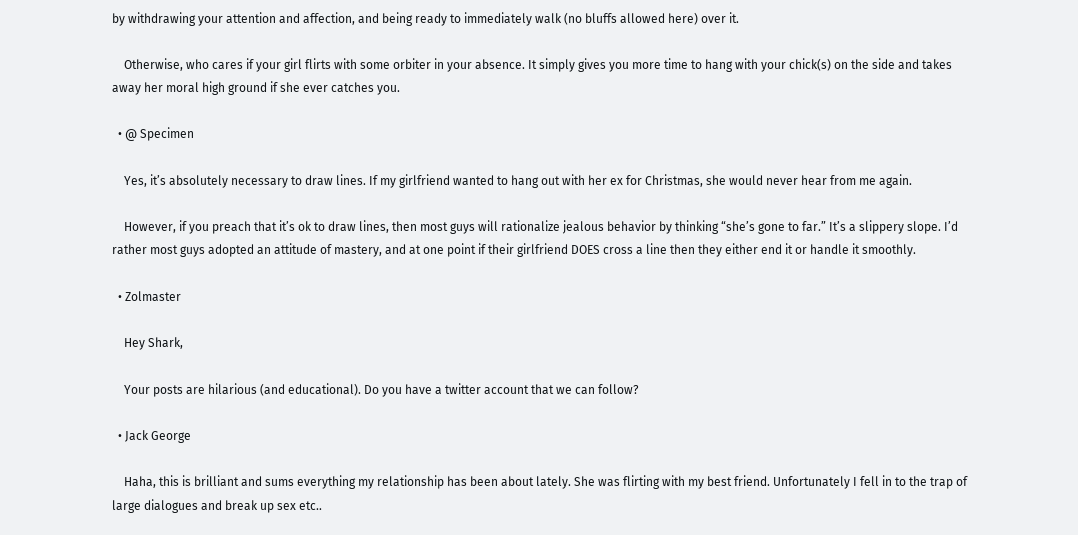by withdrawing your attention and affection, and being ready to immediately walk (no bluffs allowed here) over it.

    Otherwise, who cares if your girl flirts with some orbiter in your absence. It simply gives you more time to hang with your chick(s) on the side and takes away her moral high ground if she ever catches you.

  • @ Specimen

    Yes, it’s absolutely necessary to draw lines. If my girlfriend wanted to hang out with her ex for Christmas, she would never hear from me again.

    However, if you preach that it’s ok to draw lines, then most guys will rationalize jealous behavior by thinking “she’s gone to far.” It’s a slippery slope. I’d rather most guys adopted an attitude of mastery, and at one point if their girlfriend DOES cross a line then they either end it or handle it smoothly.

  • Zolmaster

    Hey Shark,

    Your posts are hilarious (and educational). Do you have a twitter account that we can follow?

  • Jack George

    Haha, this is brilliant and sums everything my relationship has been about lately. She was flirting with my best friend. Unfortunately I fell in to the trap of large dialogues and break up sex etc..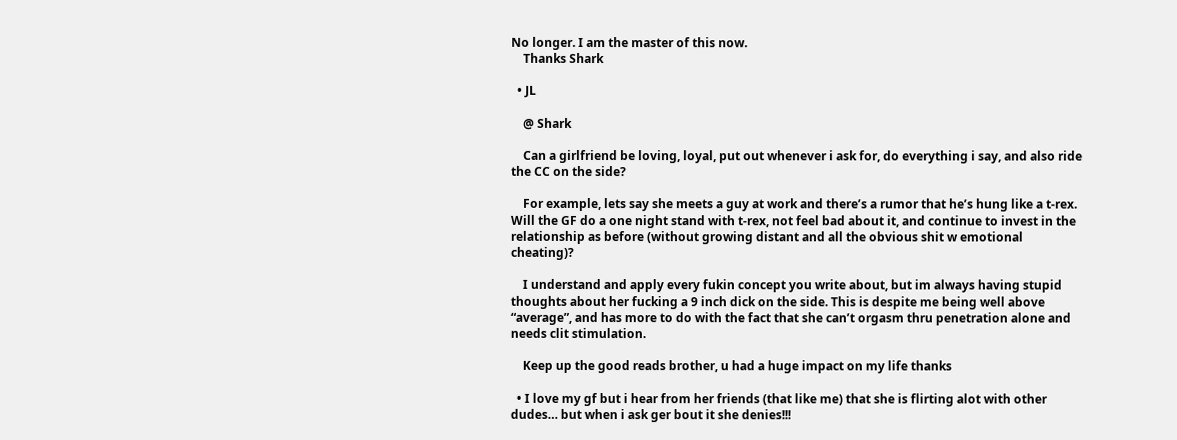No longer. I am the master of this now.
    Thanks Shark

  • JL

    @ Shark

    Can a girlfriend be loving, loyal, put out whenever i ask for, do everything i say, and also ride the CC on the side?

    For example, lets say she meets a guy at work and there’s a rumor that he’s hung like a t-rex. Will the GF do a one night stand with t-rex, not feel bad about it, and continue to invest in the relationship as before (without growing distant and all the obvious shit w emotional cheating)?

    I understand and apply every fukin concept you write about, but im always having stupid thoughts about her fucking a 9 inch dick on the side. This is despite me being well above “average”, and has more to do with the fact that she can’t orgasm thru penetration alone and needs clit stimulation.

    Keep up the good reads brother, u had a huge impact on my life thanks

  • I love my gf but i hear from her friends (that like me) that she is flirting alot with other dudes… but when i ask ger bout it she denies!!!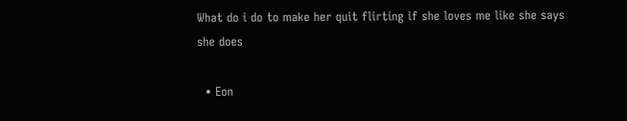What do i do to make her quit flirting if she loves me like she says she does

  • Eon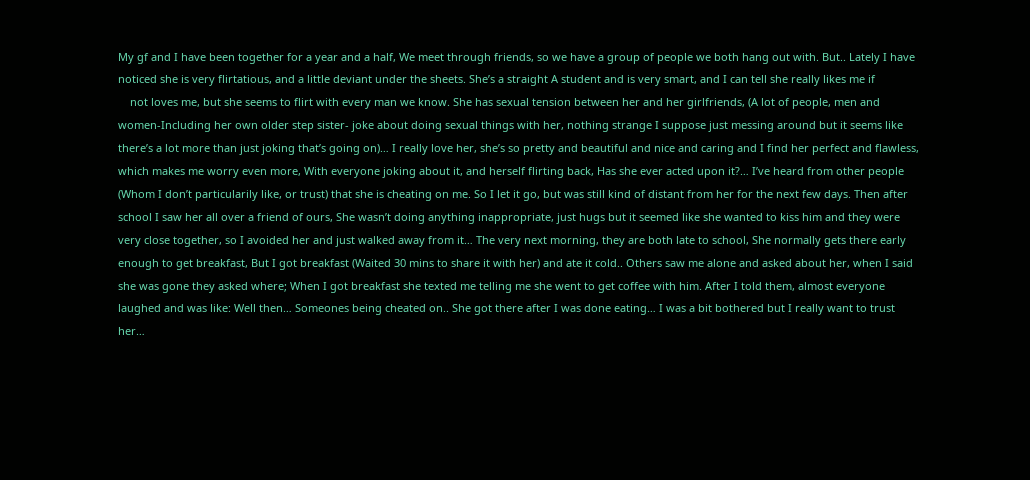My gf and I have been together for a year and a half, We meet through friends, so we have a group of people we both hang out with. But.. Lately I have noticed she is very flirtatious, and a little deviant under the sheets. She’s a straight A student and is very smart, and I can tell she really likes me if
    not loves me, but she seems to flirt with every man we know. She has sexual tension between her and her girlfriends, (A lot of people, men and women-Including her own older step sister- joke about doing sexual things with her, nothing strange I suppose just messing around but it seems like there’s a lot more than just joking that’s going on)… I really love her, she’s so pretty and beautiful and nice and caring and I find her perfect and flawless, which makes me worry even more, With everyone joking about it, and herself flirting back, Has she ever acted upon it?… I’ve heard from other people (Whom I don’t particularily like, or trust) that she is cheating on me. So I let it go, but was still kind of distant from her for the next few days. Then after school I saw her all over a friend of ours, She wasn’t doing anything inappropriate, just hugs but it seemed like she wanted to kiss him and they were very close together, so I avoided her and just walked away from it… The very next morning, they are both late to school, She normally gets there early enough to get breakfast, But I got breakfast (Waited 30 mins to share it with her) and ate it cold.. Others saw me alone and asked about her, when I said she was gone they asked where; When I got breakfast she texted me telling me she went to get coffee with him. After I told them, almost everyone laughed and was like: Well then… Someones being cheated on.. She got there after I was done eating… I was a bit bothered but I really want to trust her…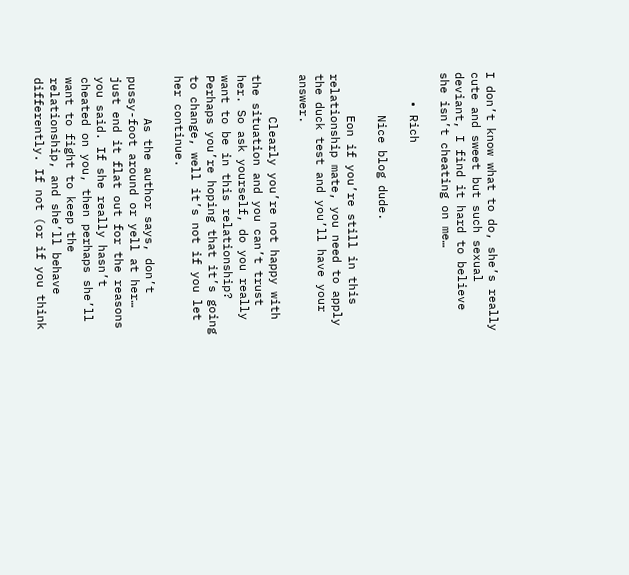I don’t know what to do, she’s really cute and sweet but such sexual deviant, I find it hard to believe she isn’t cheating on me…

    • Rich

      Nice blog dude.

      Eon if you’re still in this relationship mate, you need to apply the duck test and you’ll have your answer.

      Clearly you’re not happy with the situation and you can’t trust her. So ask yourself, do you really want to be in this relationship? Perhaps you’re hoping that it’s going to change, well it’s not if you let her continue.

      As the author says, don’t pussy-foot around or yell at her… just end it flat out for the reasons you said. If she really hasn’t cheated on you, then perhaps she’ll want to fight to keep the relationship, and she’ll behave differently. If not (or if you think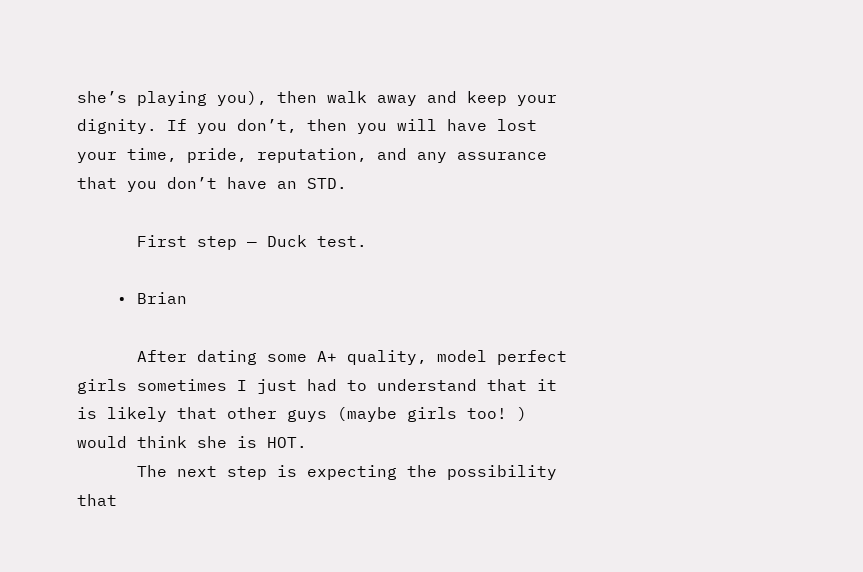she’s playing you), then walk away and keep your dignity. If you don’t, then you will have lost your time, pride, reputation, and any assurance that you don’t have an STD.

      First step — Duck test.

    • Brian

      After dating some A+ quality, model perfect girls sometimes I just had to understand that it is likely that other guys (maybe girls too! ) would think she is HOT.
      The next step is expecting the possibility that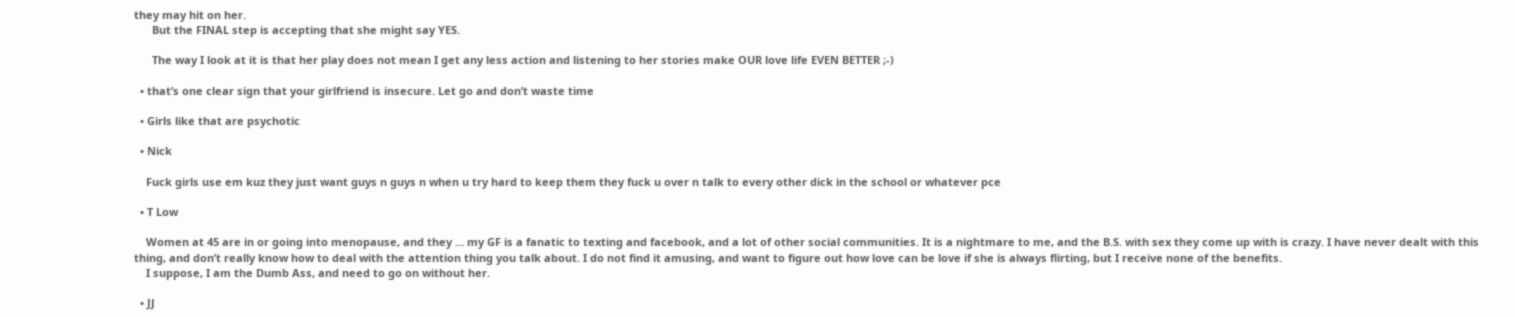they may hit on her.
      But the FINAL step is accepting that she might say YES.

      The way I look at it is that her play does not mean I get any less action and listening to her stories make OUR love life EVEN BETTER ;-)

  • that’s one clear sign that your girlfriend is insecure. Let go and don’t waste time

  • Girls like that are psychotic

  • Nick

    Fuck girls use em kuz they just want guys n guys n when u try hard to keep them they fuck u over n talk to every other dick in the school or whatever pce

  • T Low

    Women at 45 are in or going into menopause, and they … my GF is a fanatic to texting and facebook, and a lot of other social communities. It is a nightmare to me, and the B.S. with sex they come up with is crazy. I have never dealt with this thing, and don’t really know how to deal with the attention thing you talk about. I do not find it amusing, and want to figure out how love can be love if she is always flirting, but I receive none of the benefits.
    I suppose, I am the Dumb Ass, and need to go on without her.

  • JJ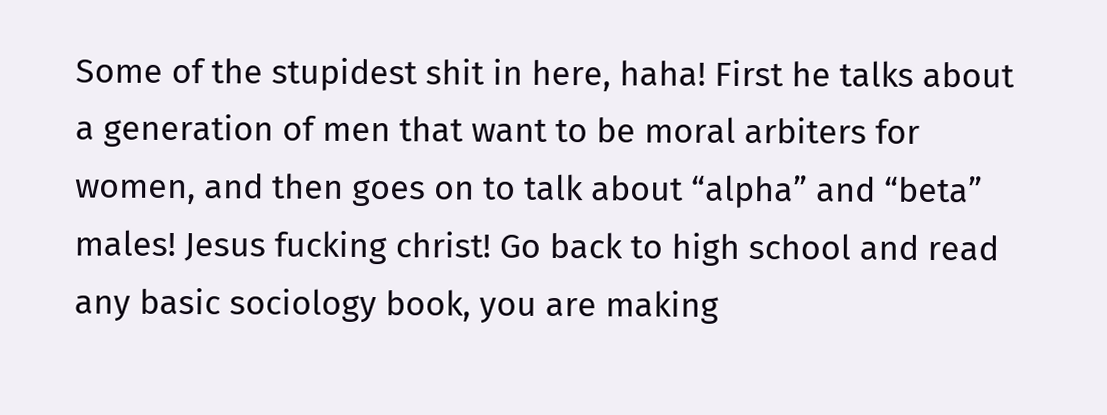Some of the stupidest shit in here, haha! First he talks about a generation of men that want to be moral arbiters for women, and then goes on to talk about “alpha” and “beta” males! Jesus fucking christ! Go back to high school and read any basic sociology book, you are making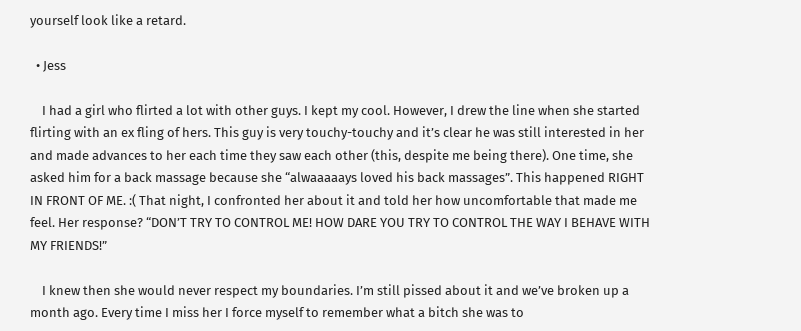yourself look like a retard.

  • Jess

    I had a girl who flirted a lot with other guys. I kept my cool. However, I drew the line when she started flirting with an ex fling of hers. This guy is very touchy-touchy and it’s clear he was still interested in her and made advances to her each time they saw each other (this, despite me being there). One time, she asked him for a back massage because she “alwaaaaays loved his back massages”. This happened RIGHT IN FRONT OF ME. :( That night, I confronted her about it and told her how uncomfortable that made me feel. Her response? “DON’T TRY TO CONTROL ME! HOW DARE YOU TRY TO CONTROL THE WAY I BEHAVE WITH MY FRIENDS!”

    I knew then she would never respect my boundaries. I’m still pissed about it and we’ve broken up a month ago. Every time I miss her I force myself to remember what a bitch she was to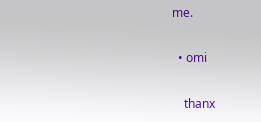me.

  • omi

    thanx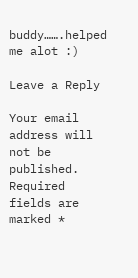buddy…….helped me alot :)

Leave a Reply

Your email address will not be published. Required fields are marked *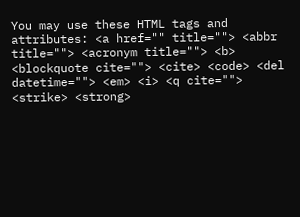You may use these HTML tags and attributes: <a href="" title=""> <abbr title=""> <acronym title=""> <b> <blockquote cite=""> <cite> <code> <del datetime=""> <em> <i> <q cite=""> <strike> <strong>